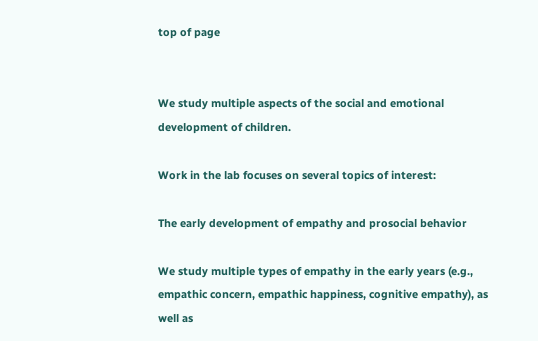top of page


We study multiple aspects of the social and emotional development of children.

Work in the lab focuses on several topics of interest:

The early development of empathy and prosocial behavior

We study multiple types of empathy in the early years (e.g., empathic concern, empathic happiness, cognitive empathy), as well as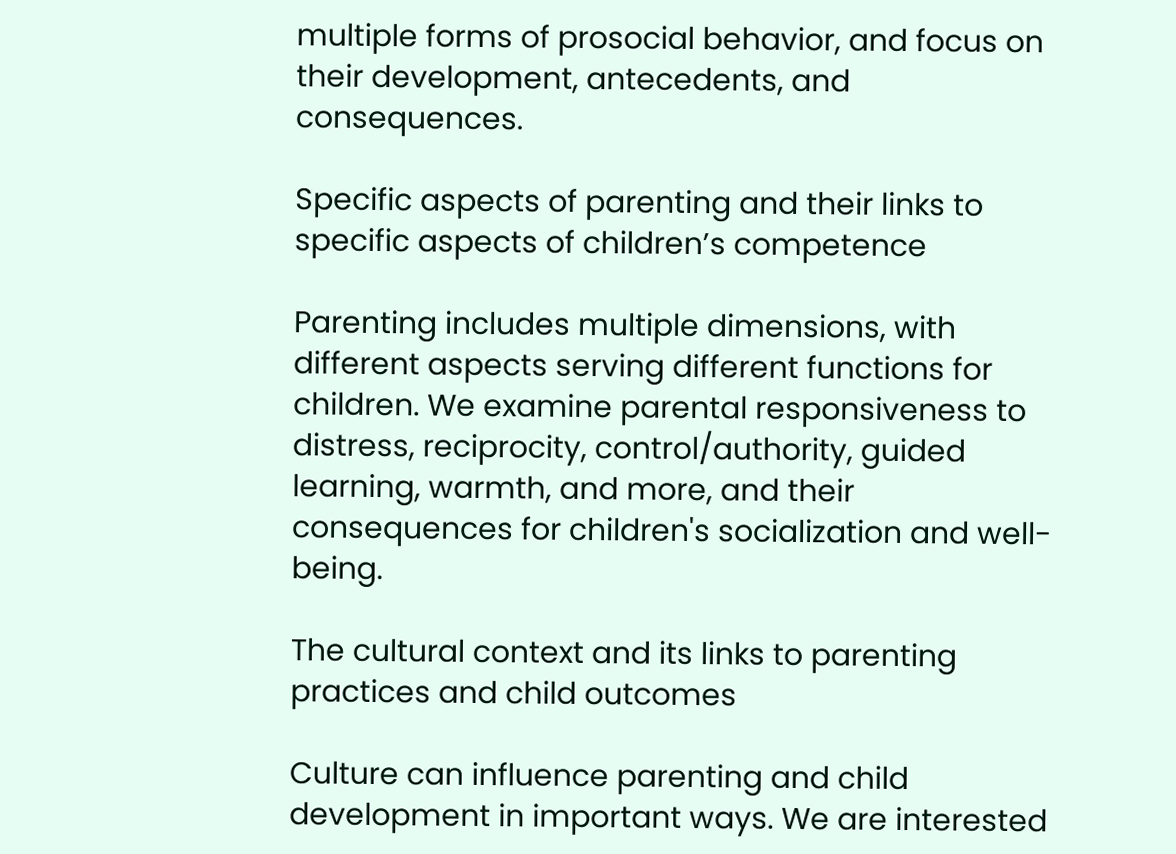multiple forms of prosocial behavior, and focus on their development, antecedents, and consequences.

Specific aspects of parenting and their links to specific aspects of children’s competence

Parenting includes multiple dimensions, with different aspects serving different functions for children. We examine parental responsiveness to distress, reciprocity, control/authority, guided learning, warmth, and more, and their consequences for children's socialization and well-being.

The cultural context and its links to parenting practices and child outcomes

Culture can influence parenting and child development in important ways. We are interested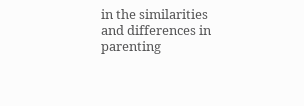in the similarities and differences in parenting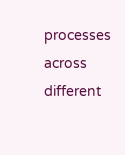processes across different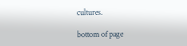cultures.

bottom of page